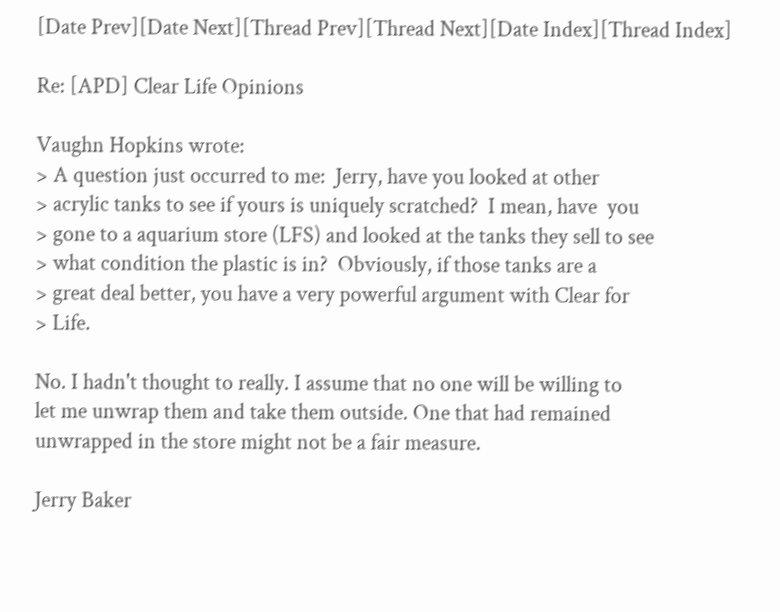[Date Prev][Date Next][Thread Prev][Thread Next][Date Index][Thread Index]

Re: [APD] Clear Life Opinions

Vaughn Hopkins wrote:
> A question just occurred to me:  Jerry, have you looked at other
> acrylic tanks to see if yours is uniquely scratched?  I mean, have  you
> gone to a aquarium store (LFS) and looked at the tanks they sell to see
> what condition the plastic is in?  Obviously, if those tanks are a
> great deal better, you have a very powerful argument with Clear for
> Life.

No. I hadn't thought to really. I assume that no one will be willing to
let me unwrap them and take them outside. One that had remained
unwrapped in the store might not be a fair measure.

Jerry Baker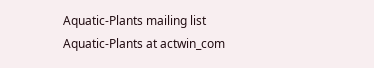Aquatic-Plants mailing list
Aquatic-Plants at actwin_com